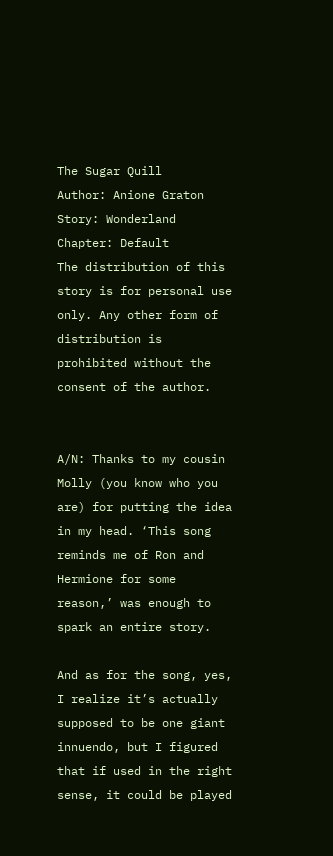The Sugar Quill
Author: Anione Graton  Story: Wonderland  Chapter: Default
The distribution of this story is for personal use only. Any other form of distribution is prohibited without the consent of the author.


A/N: Thanks to my cousin Molly (you know who you are) for putting the idea in my head. ‘This song reminds me of Ron and Hermione for some reason,’ was enough to spark an entire story.

And as for the song, yes, I realize it’s actually supposed to be one giant innuendo, but I figured that if used in the right sense, it could be played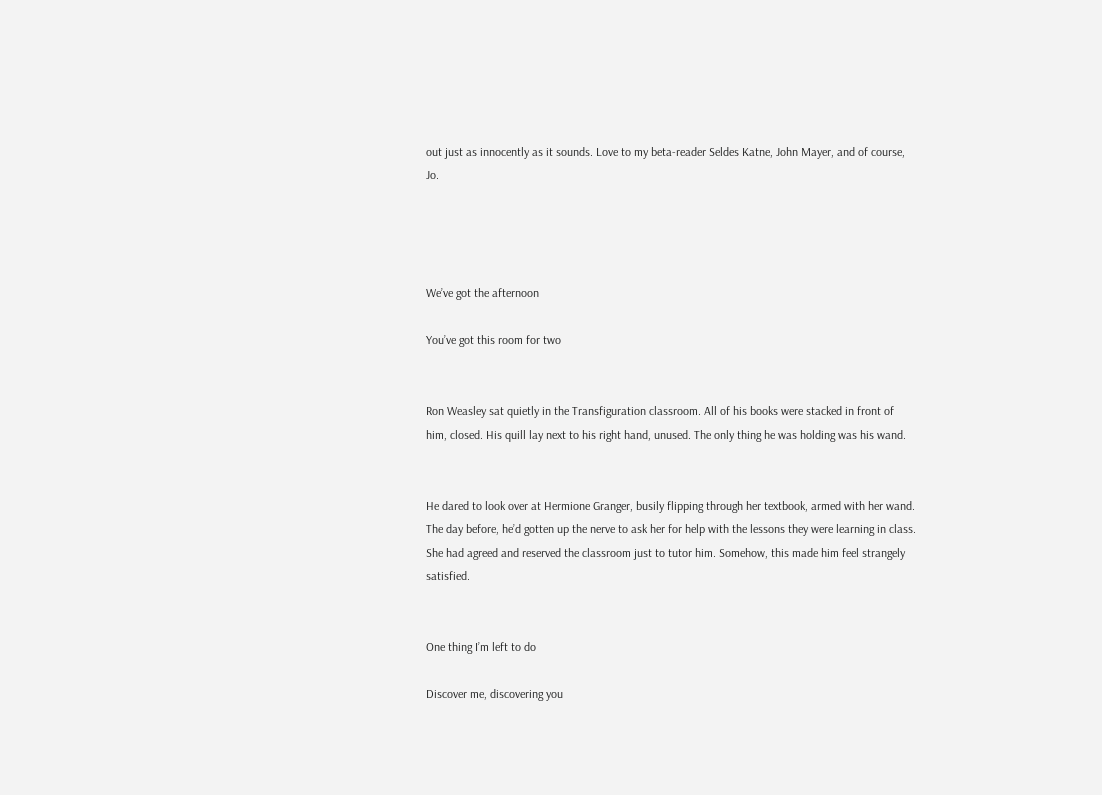out just as innocently as it sounds. Love to my beta-reader Seldes Katne, John Mayer, and of course, Jo.




We’ve got the afternoon

You’ve got this room for two


Ron Weasley sat quietly in the Transfiguration classroom. All of his books were stacked in front of him, closed. His quill lay next to his right hand, unused. The only thing he was holding was his wand.


He dared to look over at Hermione Granger, busily flipping through her textbook, armed with her wand. The day before, he’d gotten up the nerve to ask her for help with the lessons they were learning in class. She had agreed and reserved the classroom just to tutor him. Somehow, this made him feel strangely satisfied.


One thing I’m left to do

Discover me, discovering you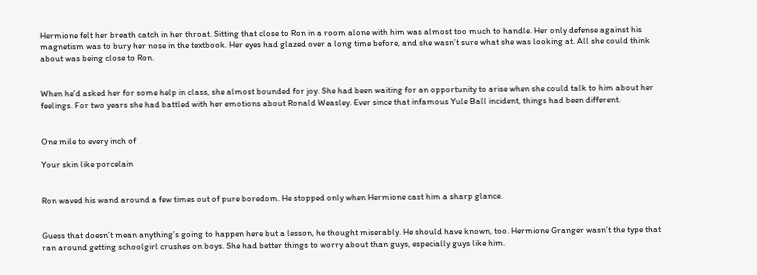Hermione felt her breath catch in her throat. Sitting that close to Ron in a room alone with him was almost too much to handle. Her only defense against his magnetism was to bury her nose in the textbook. Her eyes had glazed over a long time before, and she wasn’t sure what she was looking at. All she could think about was being close to Ron.


When he’d asked her for some help in class, she almost bounded for joy. She had been waiting for an opportunity to arise when she could talk to him about her feelings. For two years she had battled with her emotions about Ronald Weasley. Ever since that infamous Yule Ball incident, things had been different.


One mile to every inch of

Your skin like porcelain


Ron waved his wand around a few times out of pure boredom. He stopped only when Hermione cast him a sharp glance.


Guess that doesn’t mean anything’s going to happen here but a lesson, he thought miserably. He should have known, too. Hermione Granger wasn’t the type that ran around getting schoolgirl crushes on boys. She had better things to worry about than guys, especially guys like him.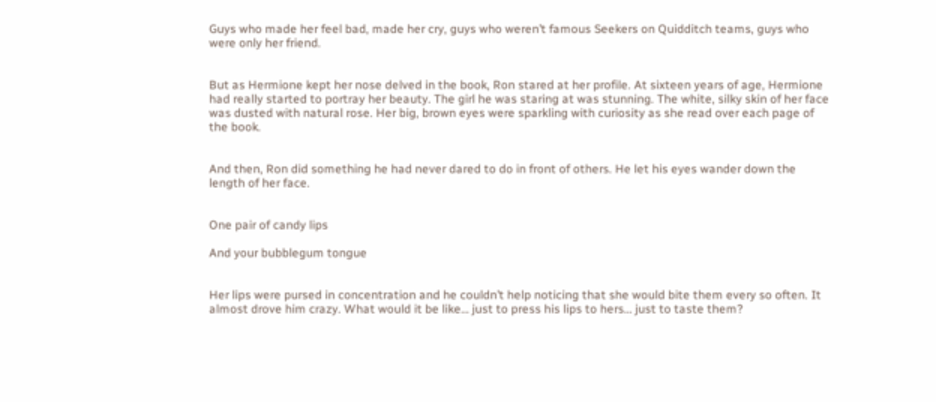Guys who made her feel bad, made her cry, guys who weren’t famous Seekers on Quidditch teams, guys who were only her friend.


But as Hermione kept her nose delved in the book, Ron stared at her profile. At sixteen years of age, Hermione had really started to portray her beauty. The girl he was staring at was stunning. The white, silky skin of her face was dusted with natural rose. Her big, brown eyes were sparkling with curiosity as she read over each page of the book.


And then, Ron did something he had never dared to do in front of others. He let his eyes wander down the length of her face.


One pair of candy lips

And your bubblegum tongue


Her lips were pursed in concentration and he couldn’t help noticing that she would bite them every so often. It almost drove him crazy. What would it be like… just to press his lips to hers… just to taste them?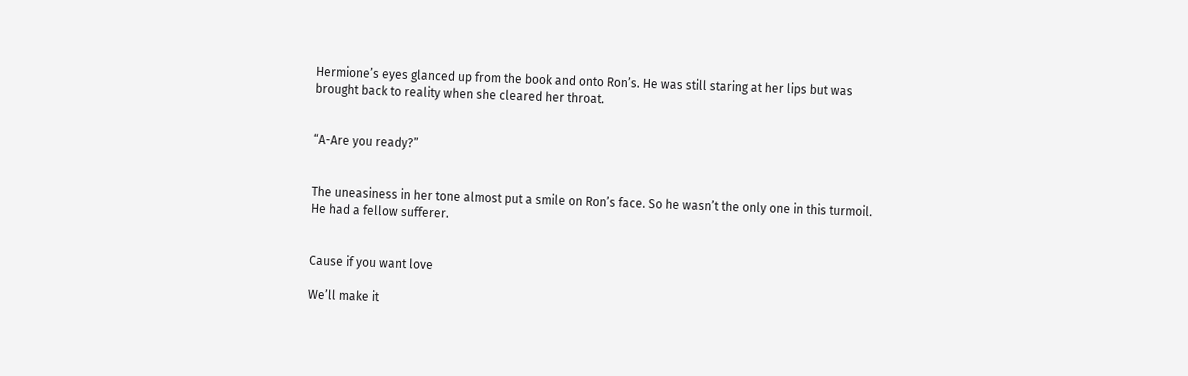Hermione’s eyes glanced up from the book and onto Ron’s. He was still staring at her lips but was brought back to reality when she cleared her throat.


“A-Are you ready?”


The uneasiness in her tone almost put a smile on Ron’s face. So he wasn’t the only one in this turmoil. He had a fellow sufferer.


Cause if you want love

We’ll make it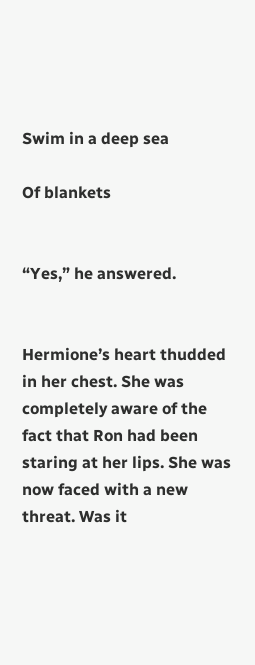Swim in a deep sea

Of blankets


“Yes,” he answered.


Hermione’s heart thudded in her chest. She was completely aware of the fact that Ron had been staring at her lips. She was now faced with a new threat. Was it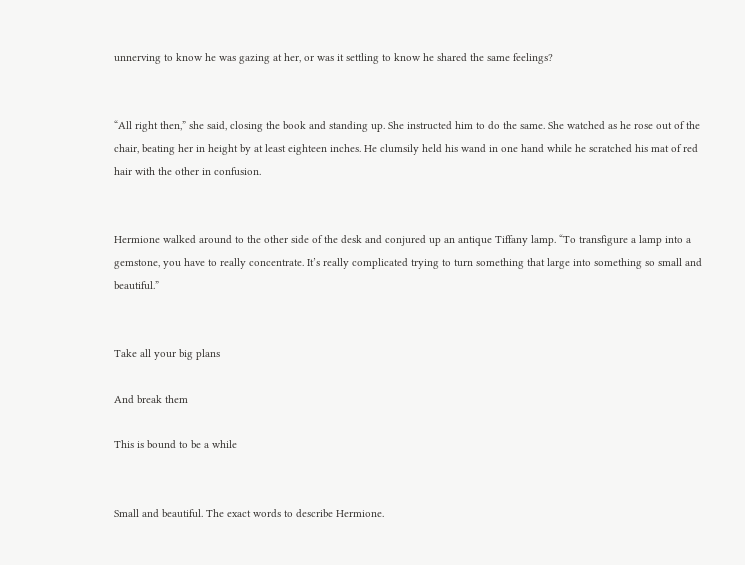unnerving to know he was gazing at her, or was it settling to know he shared the same feelings?


“All right then,” she said, closing the book and standing up. She instructed him to do the same. She watched as he rose out of the chair, beating her in height by at least eighteen inches. He clumsily held his wand in one hand while he scratched his mat of red hair with the other in confusion.


Hermione walked around to the other side of the desk and conjured up an antique Tiffany lamp. “To transfigure a lamp into a gemstone, you have to really concentrate. It’s really complicated trying to turn something that large into something so small and beautiful.”


Take all your big plans

And break them

This is bound to be a while


Small and beautiful. The exact words to describe Hermione.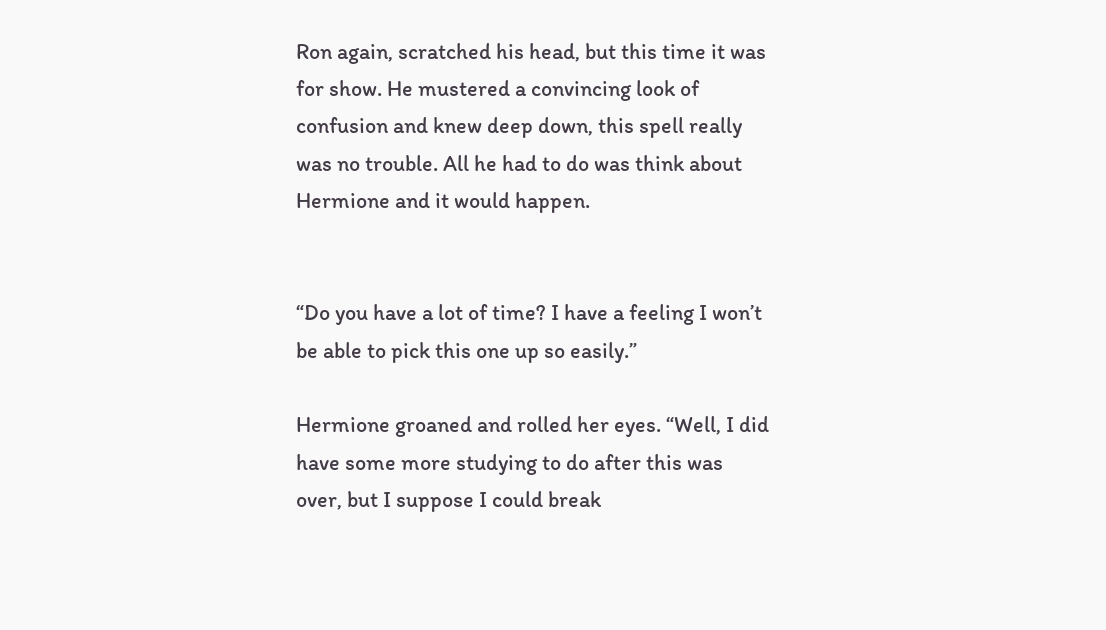Ron again, scratched his head, but this time it was for show. He mustered a convincing look of confusion and knew deep down, this spell really was no trouble. All he had to do was think about Hermione and it would happen.


“Do you have a lot of time? I have a feeling I won’t be able to pick this one up so easily.”

Hermione groaned and rolled her eyes. “Well, I did have some more studying to do after this was over, but I suppose I could break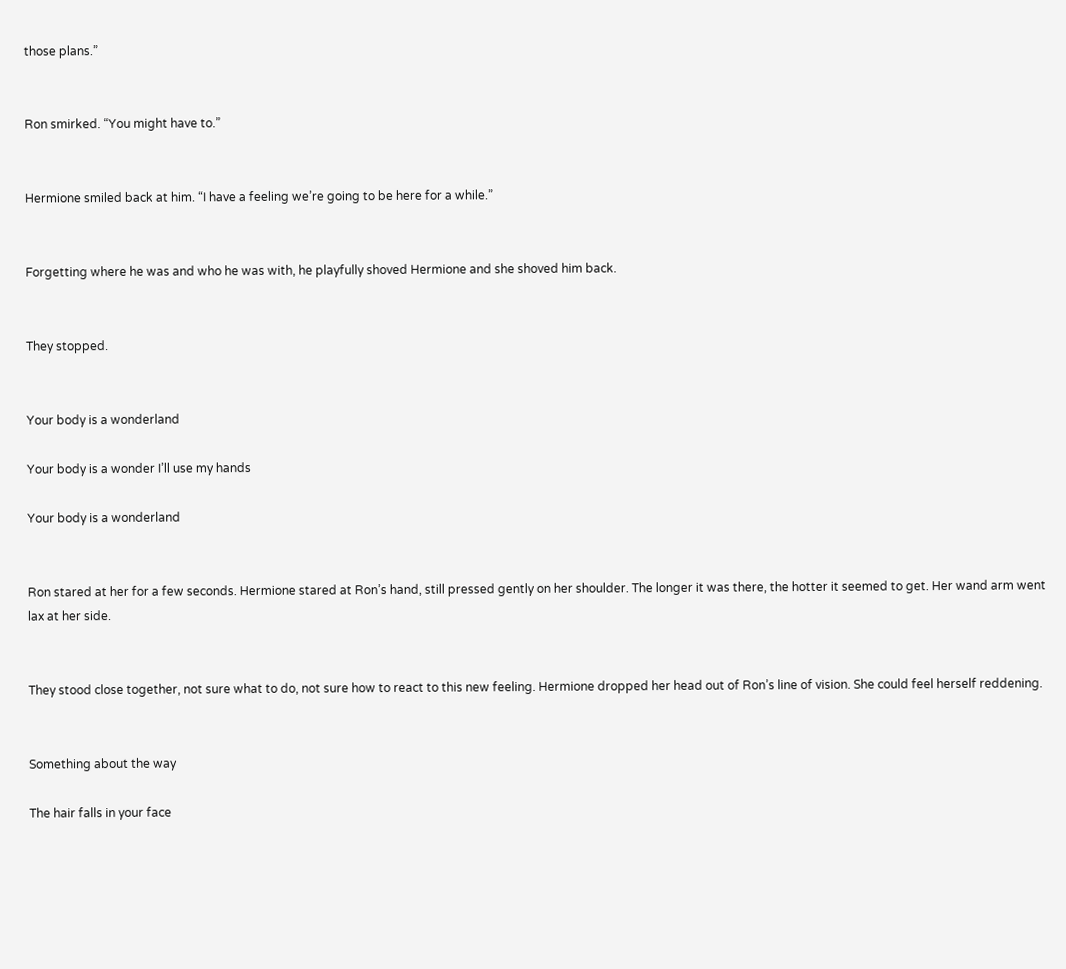those plans.”


Ron smirked. “You might have to.”


Hermione smiled back at him. “I have a feeling we’re going to be here for a while.”


Forgetting where he was and who he was with, he playfully shoved Hermione and she shoved him back.


They stopped.


Your body is a wonderland

Your body is a wonder I’ll use my hands

Your body is a wonderland


Ron stared at her for a few seconds. Hermione stared at Ron’s hand, still pressed gently on her shoulder. The longer it was there, the hotter it seemed to get. Her wand arm went lax at her side.


They stood close together, not sure what to do, not sure how to react to this new feeling. Hermione dropped her head out of Ron’s line of vision. She could feel herself reddening.


Something about the way

The hair falls in your face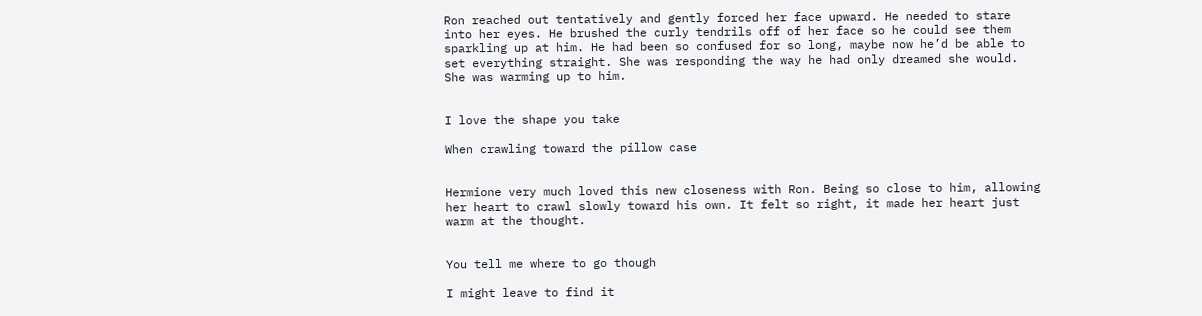Ron reached out tentatively and gently forced her face upward. He needed to stare into her eyes. He brushed the curly tendrils off of her face so he could see them sparkling up at him. He had been so confused for so long, maybe now he’d be able to set everything straight. She was responding the way he had only dreamed she would. She was warming up to him.


I love the shape you take

When crawling toward the pillow case


Hermione very much loved this new closeness with Ron. Being so close to him, allowing her heart to crawl slowly toward his own. It felt so right, it made her heart just warm at the thought.


You tell me where to go though

I might leave to find it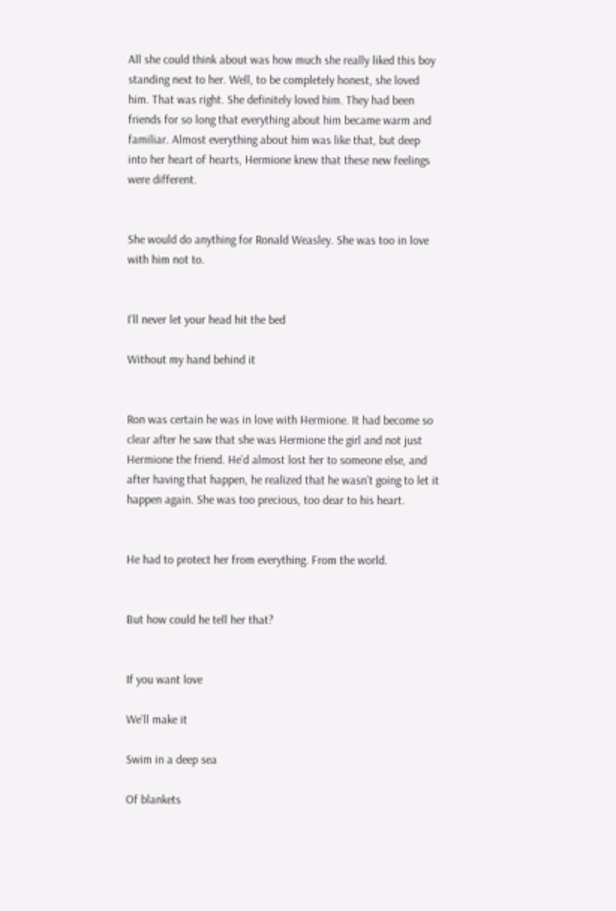All she could think about was how much she really liked this boy standing next to her. Well, to be completely honest, she loved him. That was right. She definitely loved him. They had been friends for so long that everything about him became warm and familiar. Almost everything about him was like that, but deep into her heart of hearts, Hermione knew that these new feelings                                                                          were different.


She would do anything for Ronald Weasley. She was too in love with him not to.


I’ll never let your head hit the bed

Without my hand behind it


Ron was certain he was in love with Hermione. It had become so clear after he saw that she was Hermione the girl and not just Hermione the friend. He’d almost lost her to someone else, and after having that happen, he realized that he wasn’t going to let it happen again. She was too precious, too dear to his heart.


He had to protect her from everything. From the world.


But how could he tell her that?


If you want love

We’ll make it

Swim in a deep sea

Of blankets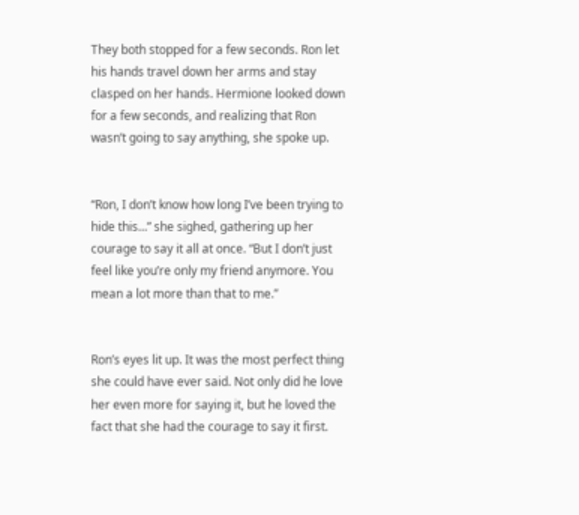They both stopped for a few seconds. Ron let his hands travel down her arms and stay clasped on her hands. Hermione looked down for a few seconds, and realizing that Ron wasn’t going to say anything, she spoke up.


“Ron, I don’t know how long I’ve been trying to hide this…” she sighed, gathering up her courage to say it all at once. “But I don’t just feel like you’re only my friend anymore. You mean a lot more than that to me.”


Ron’s eyes lit up. It was the most perfect thing she could have ever said. Not only did he love her even more for saying it, but he loved the fact that she had the courage to say it first.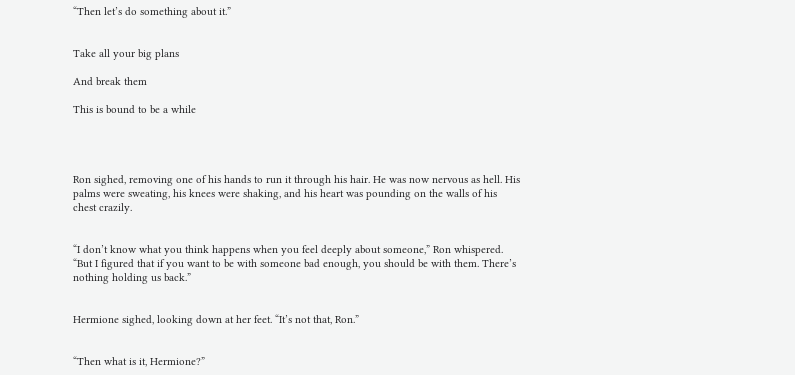“Then let’s do something about it.”


Take all your big plans

And break them

This is bound to be a while




Ron sighed, removing one of his hands to run it through his hair. He was now nervous as hell. His palms were sweating, his knees were shaking, and his heart was pounding on the walls of his chest crazily.


“I don’t know what you think happens when you feel deeply about someone,” Ron whispered. “But I figured that if you want to be with someone bad enough, you should be with them. There’s nothing holding us back.”


Hermione sighed, looking down at her feet. “It’s not that, Ron.”


“Then what is it, Hermione?”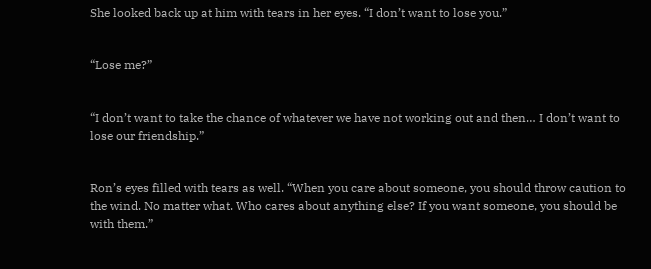She looked back up at him with tears in her eyes. “I don’t want to lose you.”


“Lose me?”


“I don’t want to take the chance of whatever we have not working out and then… I don’t want to lose our friendship.”


Ron’s eyes filled with tears as well. “When you care about someone, you should throw caution to the wind. No matter what. Who cares about anything else? If you want someone, you should be with them.”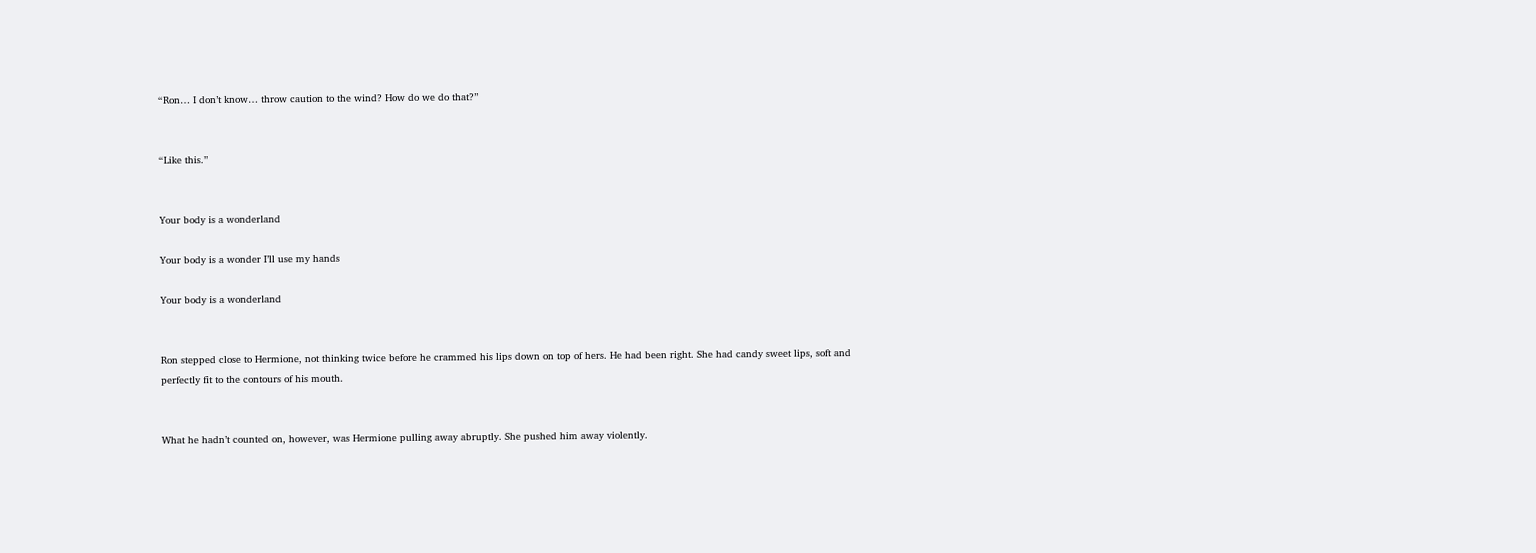“Ron… I don’t know… throw caution to the wind? How do we do that?”


“Like this.”


Your body is a wonderland

Your body is a wonder I’ll use my hands

Your body is a wonderland


Ron stepped close to Hermione, not thinking twice before he crammed his lips down on top of hers. He had been right. She had candy sweet lips, soft and perfectly fit to the contours of his mouth.


What he hadn’t counted on, however, was Hermione pulling away abruptly. She pushed him away violently.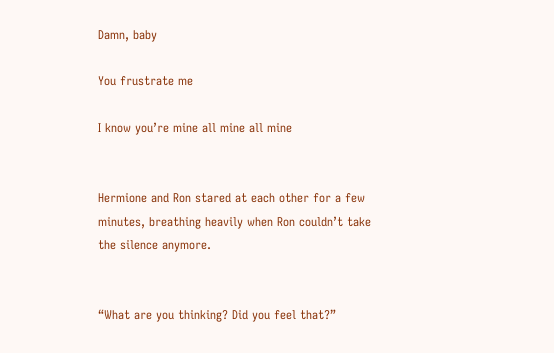Damn, baby

You frustrate me

I know you’re mine all mine all mine


Hermione and Ron stared at each other for a few minutes, breathing heavily when Ron couldn’t take the silence anymore.


“What are you thinking? Did you feel that?”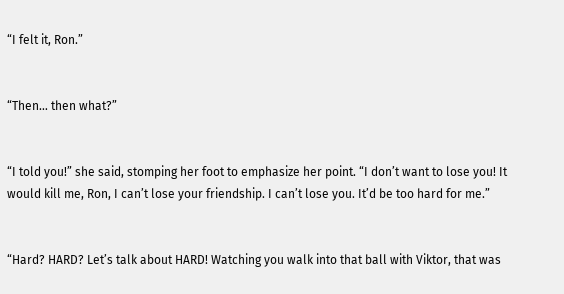“I felt it, Ron.”


“Then… then what?”


“I told you!” she said, stomping her foot to emphasize her point. “I don’t want to lose you! It would kill me, Ron, I can’t lose your friendship. I can’t lose you. It’d be too hard for me.”


“Hard? HARD? Let’s talk about HARD! Watching you walk into that ball with Viktor, that was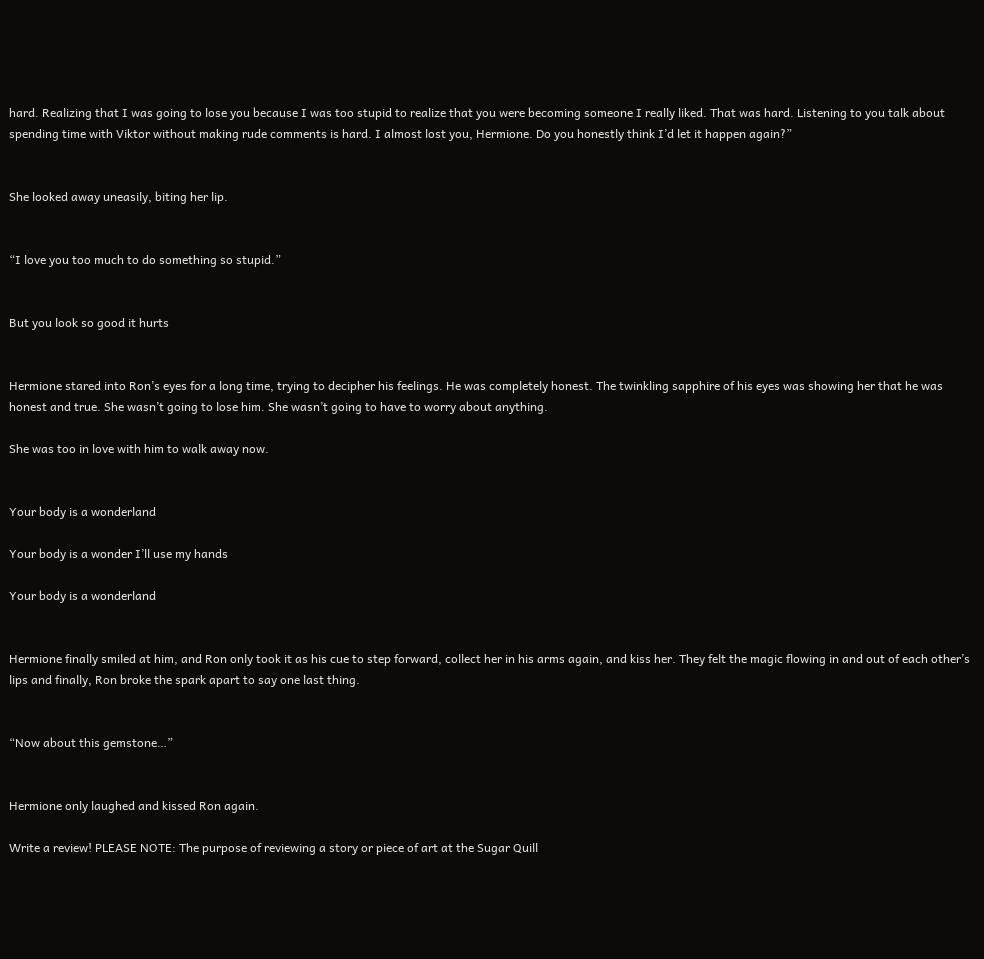hard. Realizing that I was going to lose you because I was too stupid to realize that you were becoming someone I really liked. That was hard. Listening to you talk about spending time with Viktor without making rude comments is hard. I almost lost you, Hermione. Do you honestly think I’d let it happen again?”


She looked away uneasily, biting her lip.


“I love you too much to do something so stupid.”


But you look so good it hurts


Hermione stared into Ron’s eyes for a long time, trying to decipher his feelings. He was completely honest. The twinkling sapphire of his eyes was showing her that he was honest and true. She wasn’t going to lose him. She wasn’t going to have to worry about anything.

She was too in love with him to walk away now.


Your body is a wonderland

Your body is a wonder I’ll use my hands

Your body is a wonderland


Hermione finally smiled at him, and Ron only took it as his cue to step forward, collect her in his arms again, and kiss her. They felt the magic flowing in and out of each other’s lips and finally, Ron broke the spark apart to say one last thing.


“Now about this gemstone…”


Hermione only laughed and kissed Ron again.

Write a review! PLEASE NOTE: The purpose of reviewing a story or piece of art at the Sugar Quill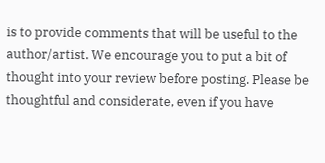is to provide comments that will be useful to the author/artist. We encourage you to put a bit of thought into your review before posting. Please be thoughtful and considerate, even if you have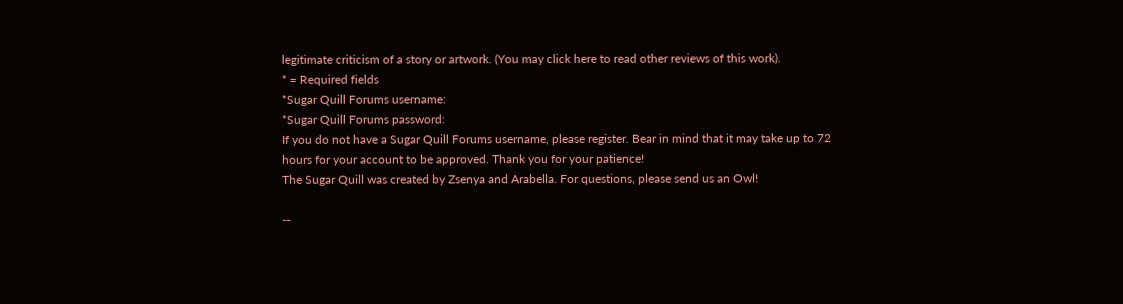legitimate criticism of a story or artwork. (You may click here to read other reviews of this work).
* = Required fields
*Sugar Quill Forums username:
*Sugar Quill Forums password:
If you do not have a Sugar Quill Forums username, please register. Bear in mind that it may take up to 72 hours for your account to be approved. Thank you for your patience!
The Sugar Quill was created by Zsenya and Arabella. For questions, please send us an Owl!

--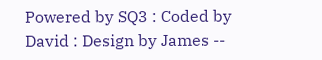Powered by SQ3 : Coded by David : Design by James --